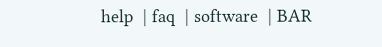help  | faq  | software  | BAR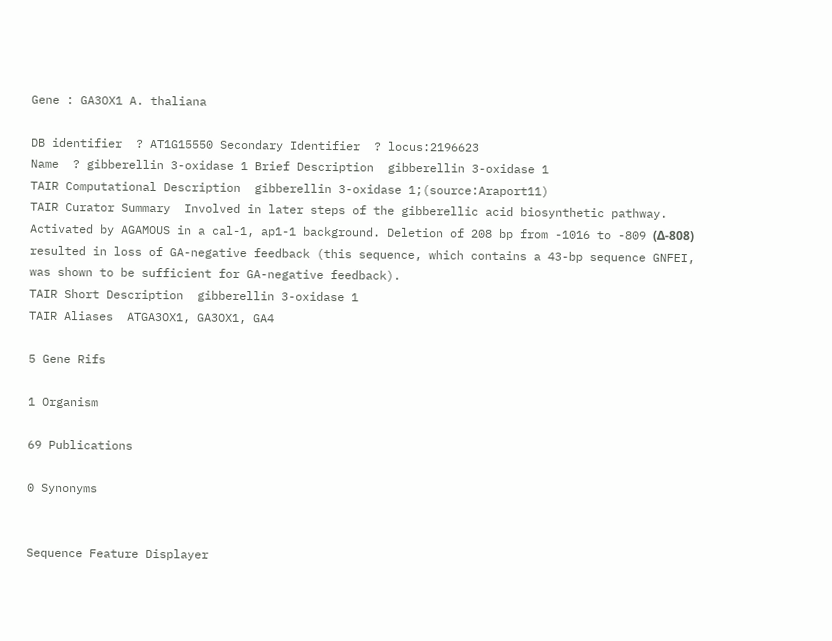Gene : GA3OX1 A. thaliana

DB identifier  ? AT1G15550 Secondary Identifier  ? locus:2196623
Name  ? gibberellin 3-oxidase 1 Brief Description  gibberellin 3-oxidase 1
TAIR Computational Description  gibberellin 3-oxidase 1;(source:Araport11)
TAIR Curator Summary  Involved in later steps of the gibberellic acid biosynthetic pathway. Activated by AGAMOUS in a cal-1, ap1-1 background. Deletion of 208 bp from -1016 to -809 (Δ-808) resulted in loss of GA-negative feedback (this sequence, which contains a 43-bp sequence GNFEI, was shown to be sufficient for GA-negative feedback).
TAIR Short Description  gibberellin 3-oxidase 1
TAIR Aliases  ATGA3OX1, GA3OX1, GA4

5 Gene Rifs

1 Organism

69 Publications

0 Synonyms


Sequence Feature Displayer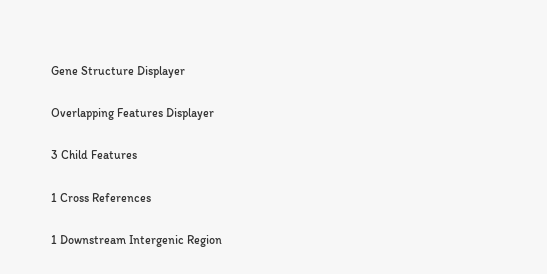Gene Structure Displayer

Overlapping Features Displayer

3 Child Features

1 Cross References

1 Downstream Intergenic Region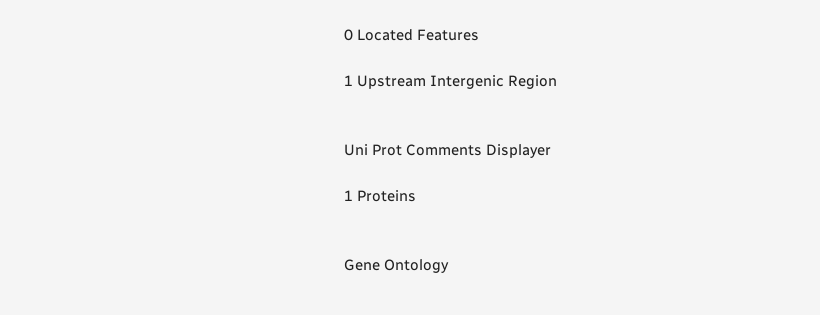0 Located Features

1 Upstream Intergenic Region


Uni Prot Comments Displayer

1 Proteins


Gene Ontology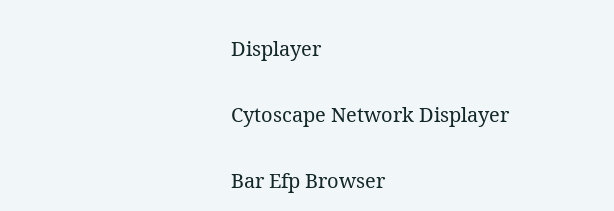Displayer


Cytoscape Network Displayer


Bar Efp Browser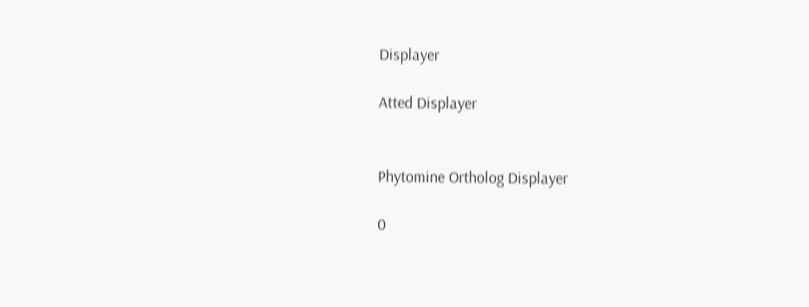Displayer

Atted Displayer


Phytomine Ortholog Displayer

0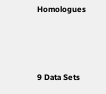Homologues



9 Data Sets